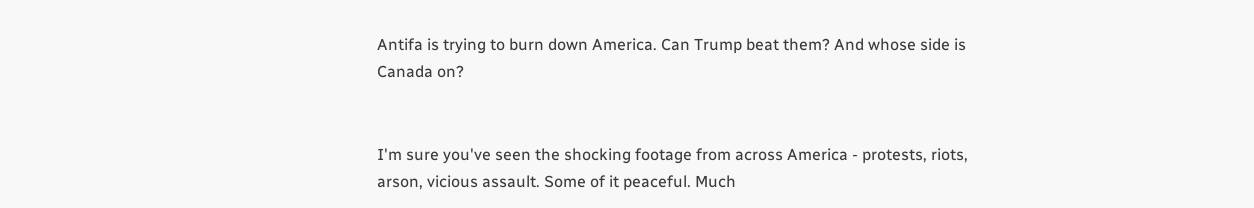Antifa is trying to burn down America. Can Trump beat them? And whose side is Canada on?


I'm sure you've seen the shocking footage from across America - protests, riots, arson, vicious assault. Some of it peaceful. Much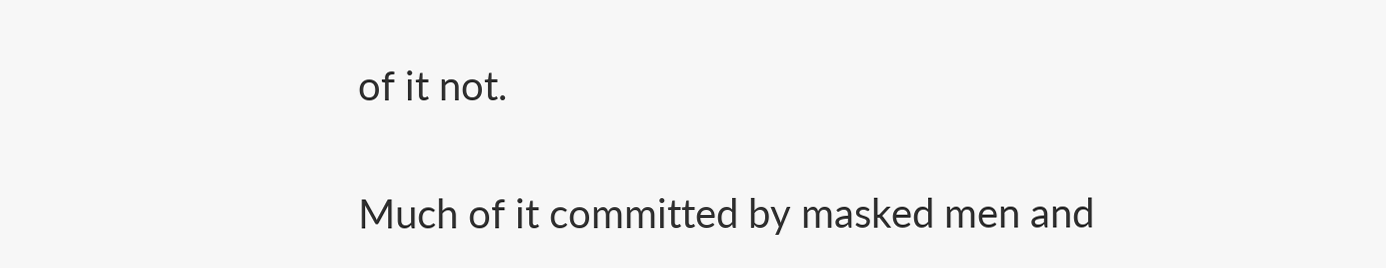of it not.

Much of it committed by masked men and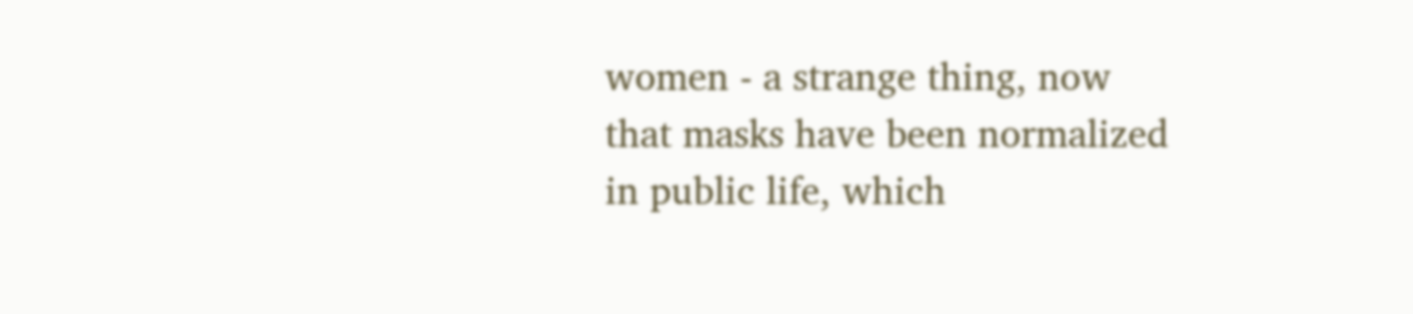women - a strange thing, now that masks have been normalized in public life, which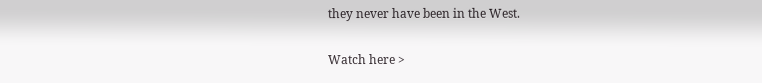they never have been in the West.

Watch here >